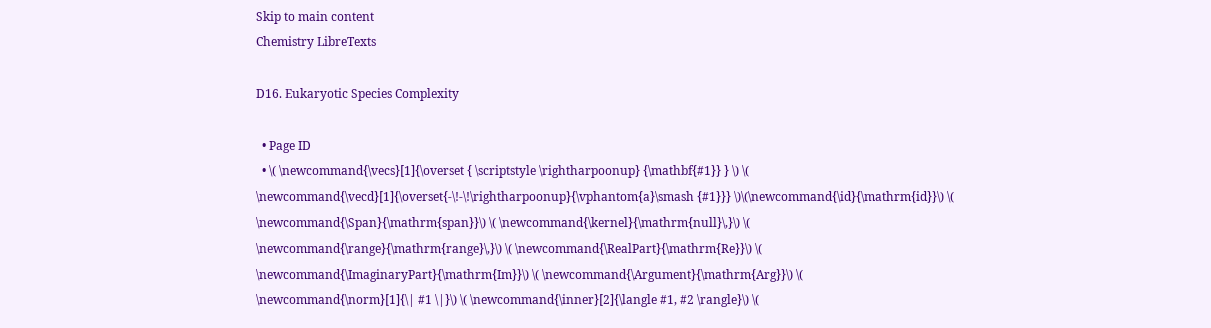Skip to main content
Chemistry LibreTexts

D16. Eukaryotic Species Complexity

  • Page ID
  • \( \newcommand{\vecs}[1]{\overset { \scriptstyle \rightharpoonup} {\mathbf{#1}} } \) \( \newcommand{\vecd}[1]{\overset{-\!-\!\rightharpoonup}{\vphantom{a}\smash {#1}}} \)\(\newcommand{\id}{\mathrm{id}}\) \( \newcommand{\Span}{\mathrm{span}}\) \( \newcommand{\kernel}{\mathrm{null}\,}\) \( \newcommand{\range}{\mathrm{range}\,}\) \( \newcommand{\RealPart}{\mathrm{Re}}\) \( \newcommand{\ImaginaryPart}{\mathrm{Im}}\) \( \newcommand{\Argument}{\mathrm{Arg}}\) \( \newcommand{\norm}[1]{\| #1 \|}\) \( \newcommand{\inner}[2]{\langle #1, #2 \rangle}\) \(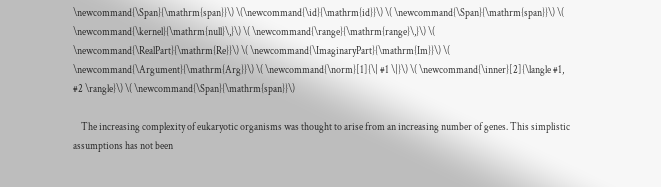\newcommand{\Span}{\mathrm{span}}\) \(\newcommand{\id}{\mathrm{id}}\) \( \newcommand{\Span}{\mathrm{span}}\) \( \newcommand{\kernel}{\mathrm{null}\,}\) \( \newcommand{\range}{\mathrm{range}\,}\) \( \newcommand{\RealPart}{\mathrm{Re}}\) \( \newcommand{\ImaginaryPart}{\mathrm{Im}}\) \( \newcommand{\Argument}{\mathrm{Arg}}\) \( \newcommand{\norm}[1]{\| #1 \|}\) \( \newcommand{\inner}[2]{\langle #1, #2 \rangle}\) \( \newcommand{\Span}{\mathrm{span}}\)

    The increasing complexity of eukaryotic organisms was thought to arise from an increasing number of genes. This simplistic assumptions has not been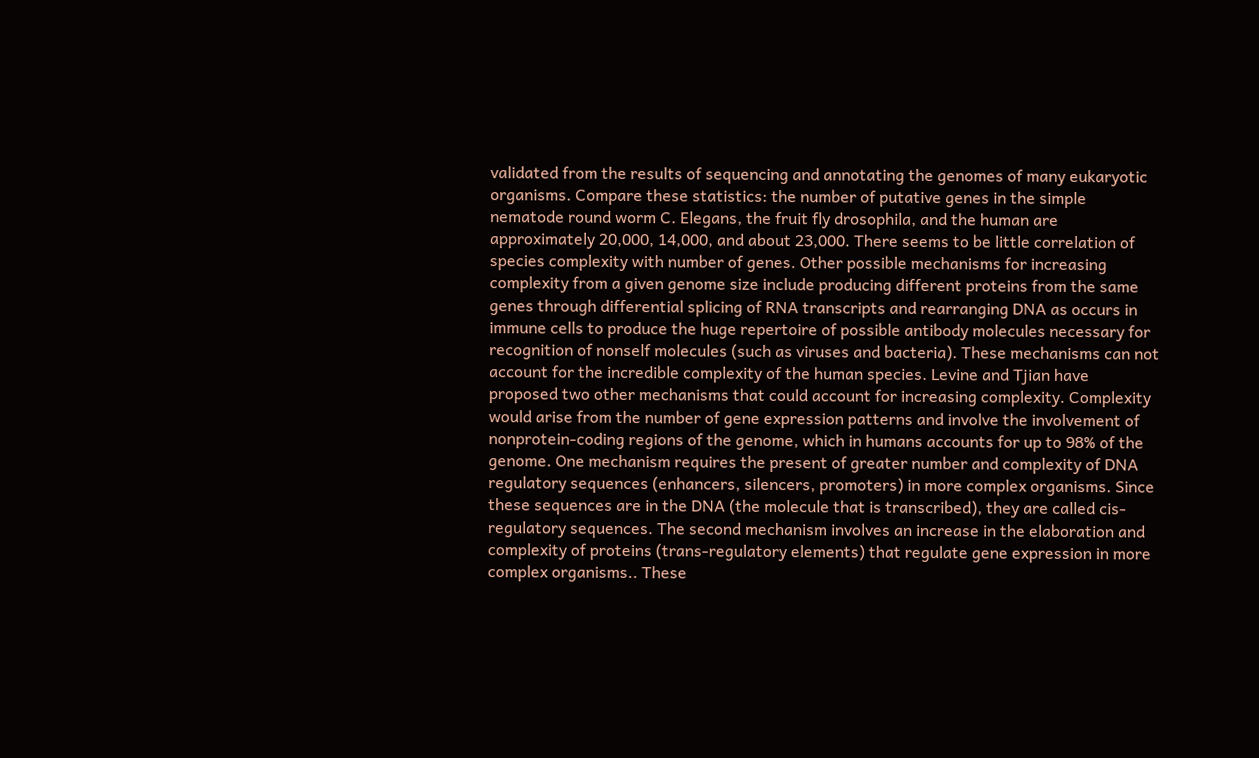validated from the results of sequencing and annotating the genomes of many eukaryotic organisms. Compare these statistics: the number of putative genes in the simple nematode round worm C. Elegans, the fruit fly drosophila, and the human are approximately 20,000, 14,000, and about 23,000. There seems to be little correlation of species complexity with number of genes. Other possible mechanisms for increasing complexity from a given genome size include producing different proteins from the same genes through differential splicing of RNA transcripts and rearranging DNA as occurs in immune cells to produce the huge repertoire of possible antibody molecules necessary for recognition of nonself molecules (such as viruses and bacteria). These mechanisms can not account for the incredible complexity of the human species. Levine and Tjian have proposed two other mechanisms that could account for increasing complexity. Complexity would arise from the number of gene expression patterns and involve the involvement of nonprotein-coding regions of the genome, which in humans accounts for up to 98% of the genome. One mechanism requires the present of greater number and complexity of DNA regulatory sequences (enhancers, silencers, promoters) in more complex organisms. Since these sequences are in the DNA (the molecule that is transcribed), they are called cis-regulatory sequences. The second mechanism involves an increase in the elaboration and complexity of proteins (trans-regulatory elements) that regulate gene expression in more complex organisms.. These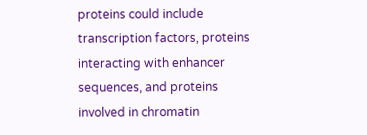proteins could include transcription factors, proteins interacting with enhancer sequences, and proteins involved in chromatin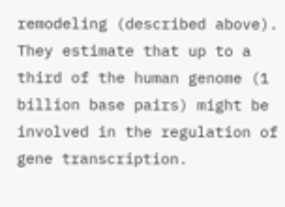remodeling (described above). They estimate that up to a third of the human genome (1 billion base pairs) might be involved in the regulation of gene transcription.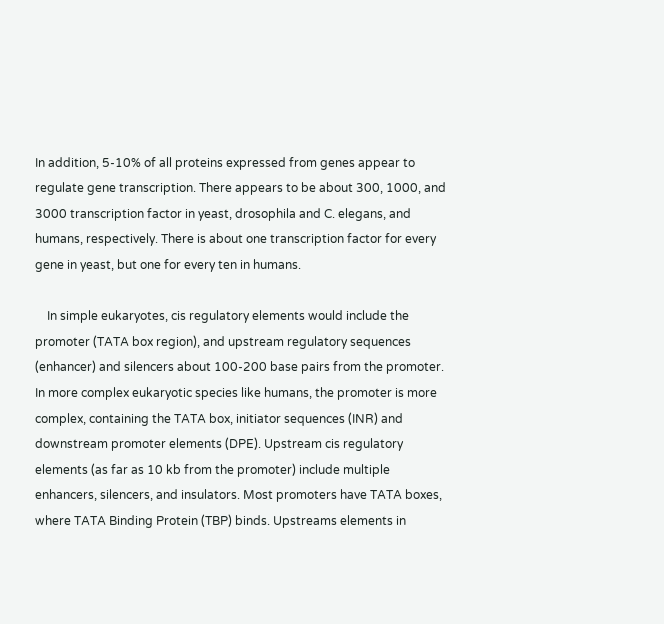In addition, 5-10% of all proteins expressed from genes appear to regulate gene transcription. There appears to be about 300, 1000, and 3000 transcription factor in yeast, drosophila and C. elegans, and humans, respectively. There is about one transcription factor for every gene in yeast, but one for every ten in humans.

    In simple eukaryotes, cis regulatory elements would include the promoter (TATA box region), and upstream regulatory sequences (enhancer) and silencers about 100-200 base pairs from the promoter. In more complex eukaryotic species like humans, the promoter is more complex, containing the TATA box, initiator sequences (INR) and downstream promoter elements (DPE). Upstream cis regulatory elements (as far as 10 kb from the promoter) include multiple enhancers, silencers, and insulators. Most promoters have TATA boxes, where TATA Binding Protein (TBP) binds. Upstreams elements in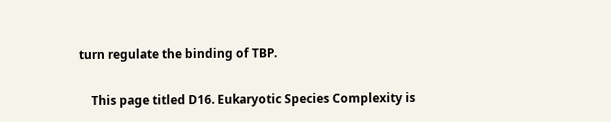turn regulate the binding of TBP.

    This page titled D16. Eukaryotic Species Complexity is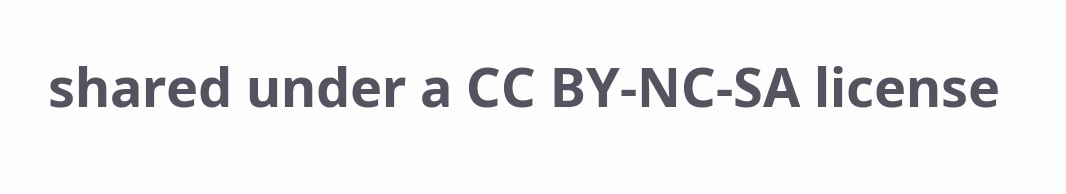shared under a CC BY-NC-SA license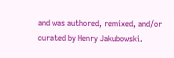and was authored, remixed, and/or curated by Henry Jakubowski.